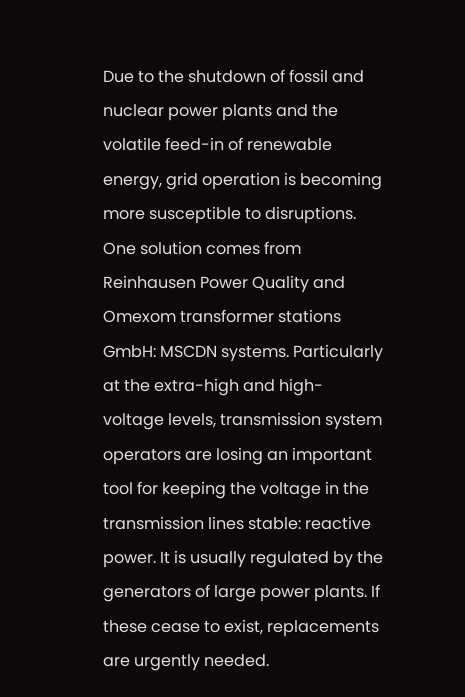Due to the shutdown of fossil and nuclear power plants and the volatile feed-in of renewable energy, grid operation is becoming more susceptible to disruptions. One solution comes from Reinhausen Power Quality and Omexom transformer stations GmbH: MSCDN systems. Particularly at the extra-high and high-voltage levels, transmission system operators are losing an important tool for keeping the voltage in the transmission lines stable: reactive power. It is usually regulated by the generators of large power plants. If these cease to exist, replacements are urgently needed.